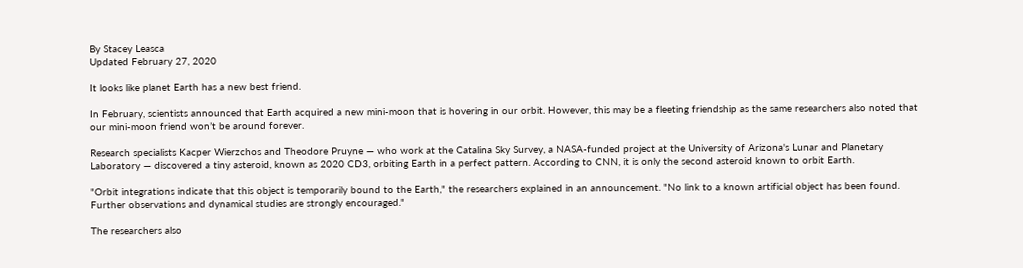By Stacey Leasca
Updated February 27, 2020

It looks like planet Earth has a new best friend.

In February, scientists announced that Earth acquired a new mini-moon that is hovering in our orbit. However, this may be a fleeting friendship as the same researchers also noted that our mini-moon friend won’t be around forever.

Research specialists Kacper Wierzchos and Theodore Pruyne — who work at the Catalina Sky Survey, a NASA-funded project at the University of Arizona's Lunar and Planetary Laboratory — discovered a tiny asteroid, known as 2020 CD3, orbiting Earth in a perfect pattern. According to CNN, it is only the second asteroid known to orbit Earth.

"Orbit integrations indicate that this object is temporarily bound to the Earth," the researchers explained in an announcement. "No link to a known artificial object has been found. Further observations and dynamical studies are strongly encouraged."

The researchers also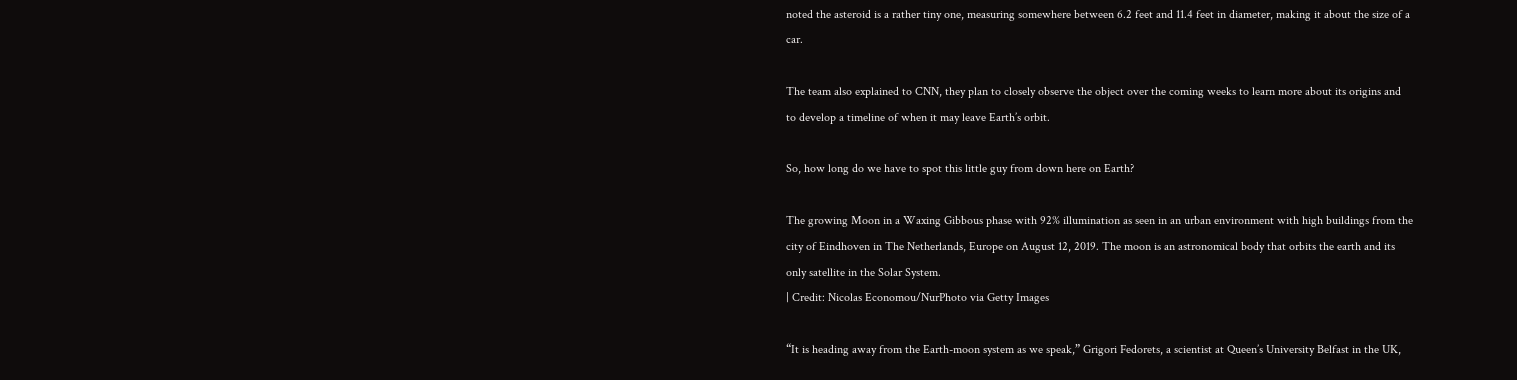noted the asteroid is a rather tiny one, measuring somewhere between 6.2 feet and 11.4 feet in diameter, making it about the size of a car.

The team also explained to CNN, they plan to closely observe the object over the coming weeks to learn more about its origins and to develop a timeline of when it may leave Earth’s orbit.

So, how long do we have to spot this little guy from down here on Earth?

The growing Moon in a Waxing Gibbous phase with 92% illumination as seen in an urban environment with high buildings from the city of Eindhoven in The Netherlands, Europe on August 12, 2019. The moon is an astronomical body that orbits the earth and its only satellite in the Solar System.
| Credit: Nicolas Economou/NurPhoto via Getty Images

“It is heading away from the Earth-moon system as we speak,” Grigori Fedorets, a scientist at Queen’s University Belfast in the UK,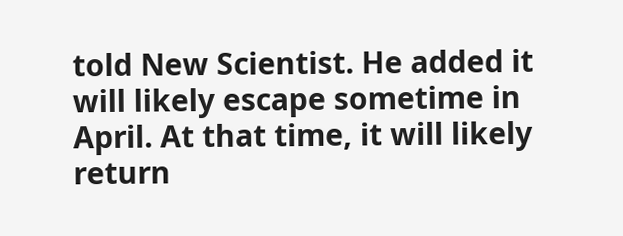told New Scientist. He added it will likely escape sometime in April. At that time, it will likely return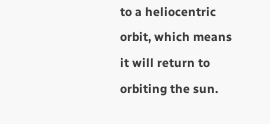to a heliocentric orbit, which means it will return to orbiting the sun.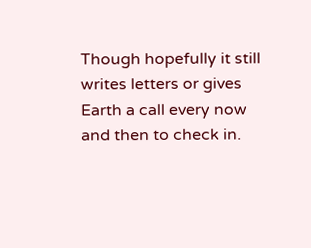Though hopefully it still writes letters or gives Earth a call every now and then to check in.